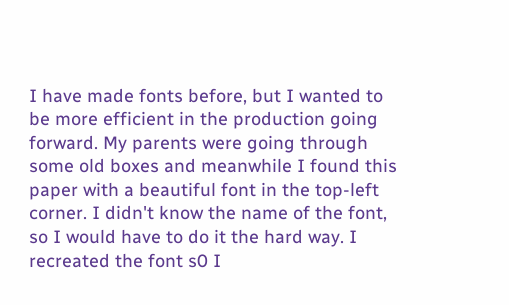I have made fonts before, but I wanted to be more efficient in the production going forward. My parents were going through some old boxes and meanwhile I found this paper with a beautiful font in the top-left corner. I didn't know the name of the font, so I would have to do it the hard way. I recreated the font s0 I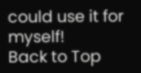could use it for myself!
Back to Top